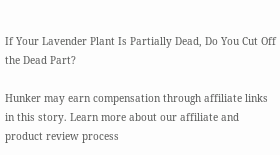If Your Lavender Plant Is Partially Dead, Do You Cut Off the Dead Part?

Hunker may earn compensation through affiliate links in this story. Learn more about our affiliate and product review process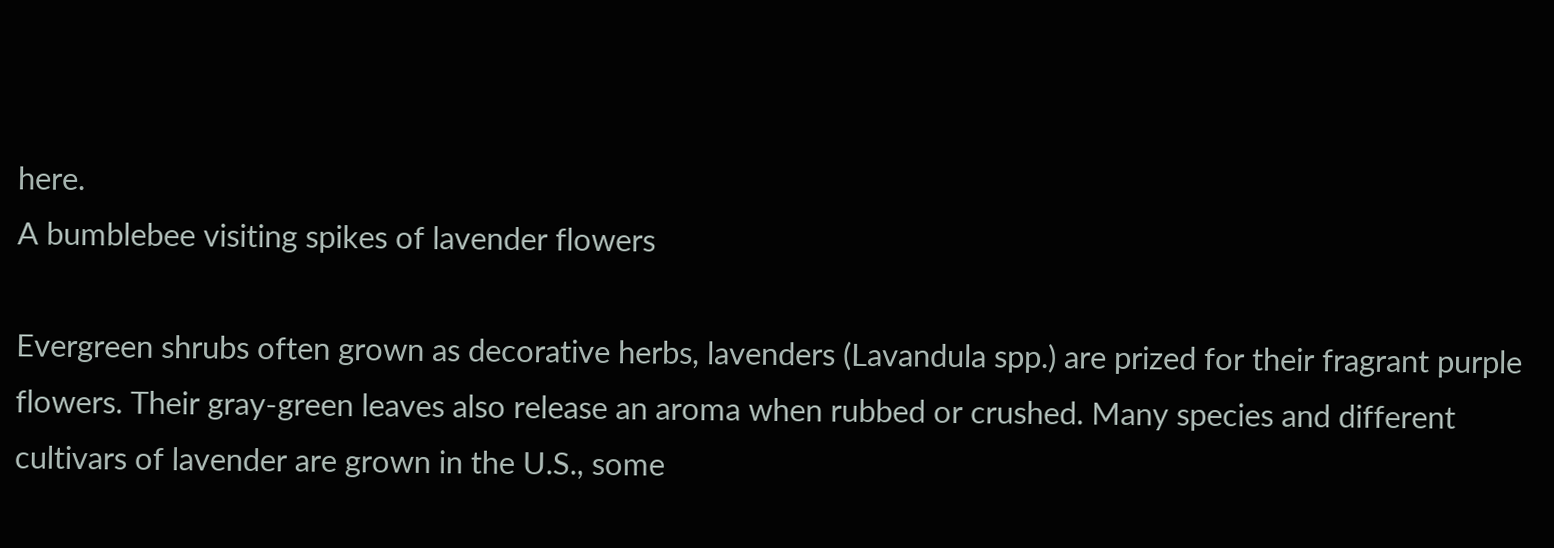here.
A bumblebee visiting spikes of lavender flowers

Evergreen shrubs often grown as decorative herbs, lavenders (Lavandula spp.) are prized for their fragrant purple flowers. Their gray-green leaves also release an aroma when rubbed or crushed. Many species and different cultivars of lavender are grown in the U.S., some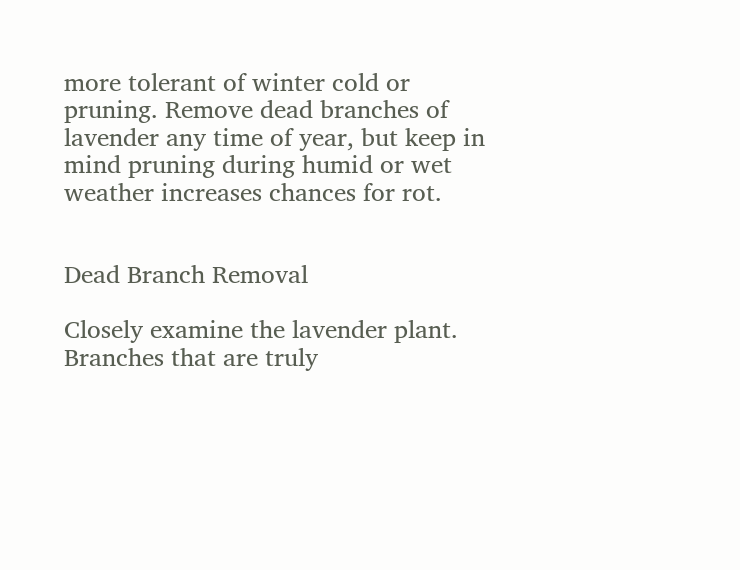more tolerant of winter cold or pruning. Remove dead branches of lavender any time of year, but keep in mind pruning during humid or wet weather increases chances for rot.


Dead Branch Removal

Closely examine the lavender plant. Branches that are truly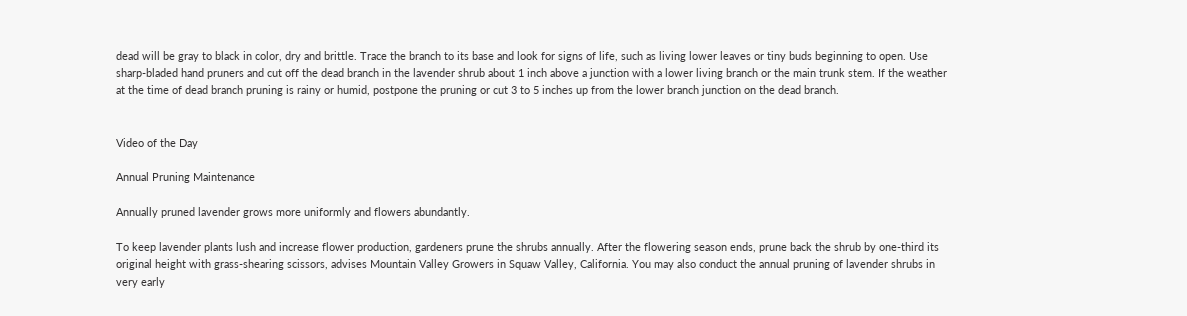dead will be gray to black in color, dry and brittle. Trace the branch to its base and look for signs of life, such as living lower leaves or tiny buds beginning to open. Use sharp-bladed hand pruners and cut off the dead branch in the lavender shrub about 1 inch above a junction with a lower living branch or the main trunk stem. If the weather at the time of dead branch pruning is rainy or humid, postpone the pruning or cut 3 to 5 inches up from the lower branch junction on the dead branch.


Video of the Day

Annual Pruning Maintenance

Annually pruned lavender grows more uniformly and flowers abundantly.

To keep lavender plants lush and increase flower production, gardeners prune the shrubs annually. After the flowering season ends, prune back the shrub by one-third its original height with grass-shearing scissors, advises Mountain Valley Growers in Squaw Valley, California. You may also conduct the annual pruning of lavender shrubs in very early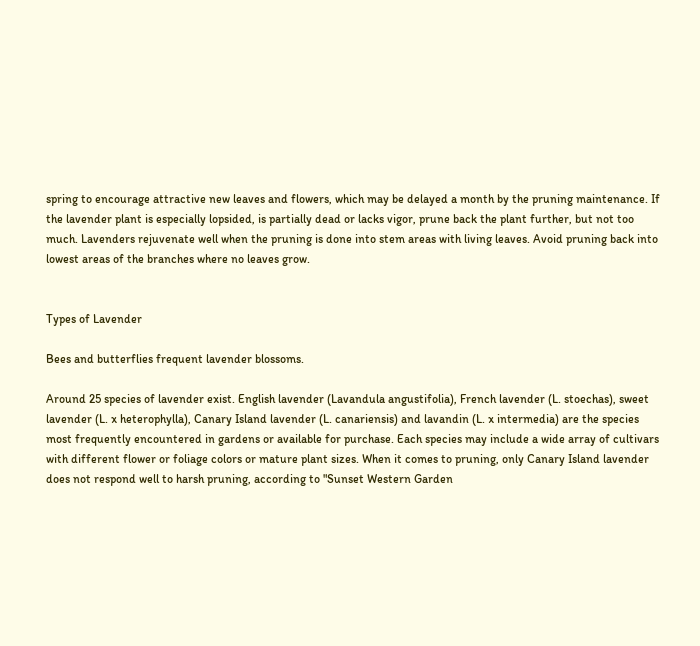spring to encourage attractive new leaves and flowers, which may be delayed a month by the pruning maintenance. If the lavender plant is especially lopsided, is partially dead or lacks vigor, prune back the plant further, but not too much. Lavenders rejuvenate well when the pruning is done into stem areas with living leaves. Avoid pruning back into lowest areas of the branches where no leaves grow.


Types of Lavender

Bees and butterflies frequent lavender blossoms.

Around 25 species of lavender exist. English lavender (Lavandula angustifolia), French lavender (L. stoechas), sweet lavender (L. x heterophylla), Canary Island lavender (L. canariensis) and lavandin (L. x intermedia) are the species most frequently encountered in gardens or available for purchase. Each species may include a wide array of cultivars with different flower or foliage colors or mature plant sizes. When it comes to pruning, only Canary Island lavender does not respond well to harsh pruning, according to "Sunset Western Garden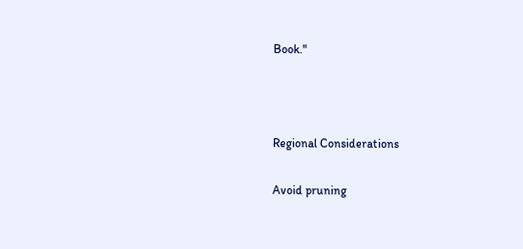Book."



Regional Considerations

Avoid pruning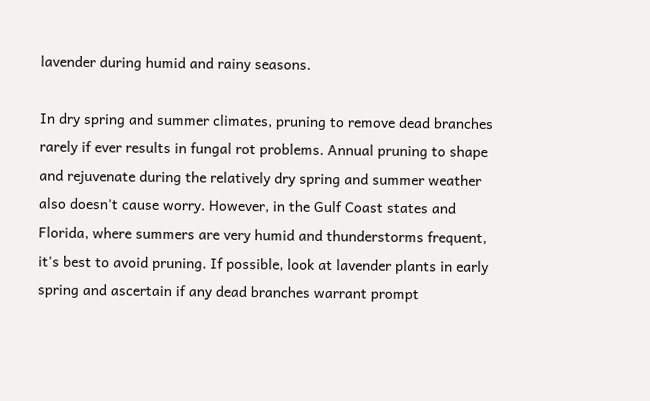lavender during humid and rainy seasons.

In dry spring and summer climates, pruning to remove dead branches rarely if ever results in fungal rot problems. Annual pruning to shape and rejuvenate during the relatively dry spring and summer weather also doesn't cause worry. However, in the Gulf Coast states and Florida, where summers are very humid and thunderstorms frequent, it's best to avoid pruning. If possible, look at lavender plants in early spring and ascertain if any dead branches warrant prompt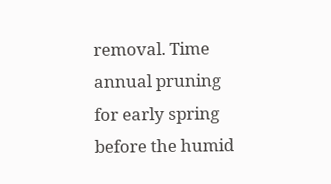removal. Time annual pruning for early spring before the humid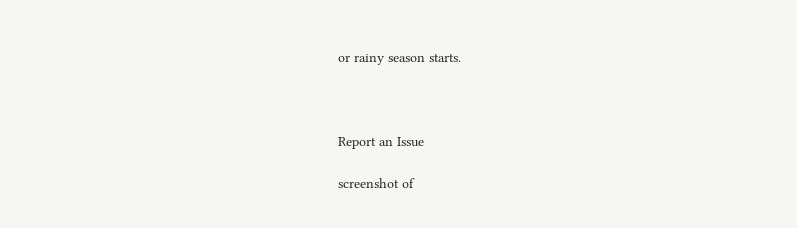or rainy season starts.



Report an Issue

screenshot of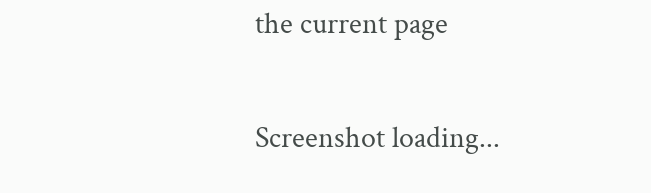the current page

Screenshot loading...